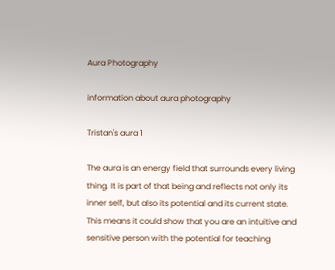Aura Photography

information about aura photography

Tristan's aura 1

The aura is an energy field that surrounds every living thing. It is part of that being and reflects not only its inner self, but also its potential and its current state. This means it could show that you are an intuitive and sensitive person with the potential for teaching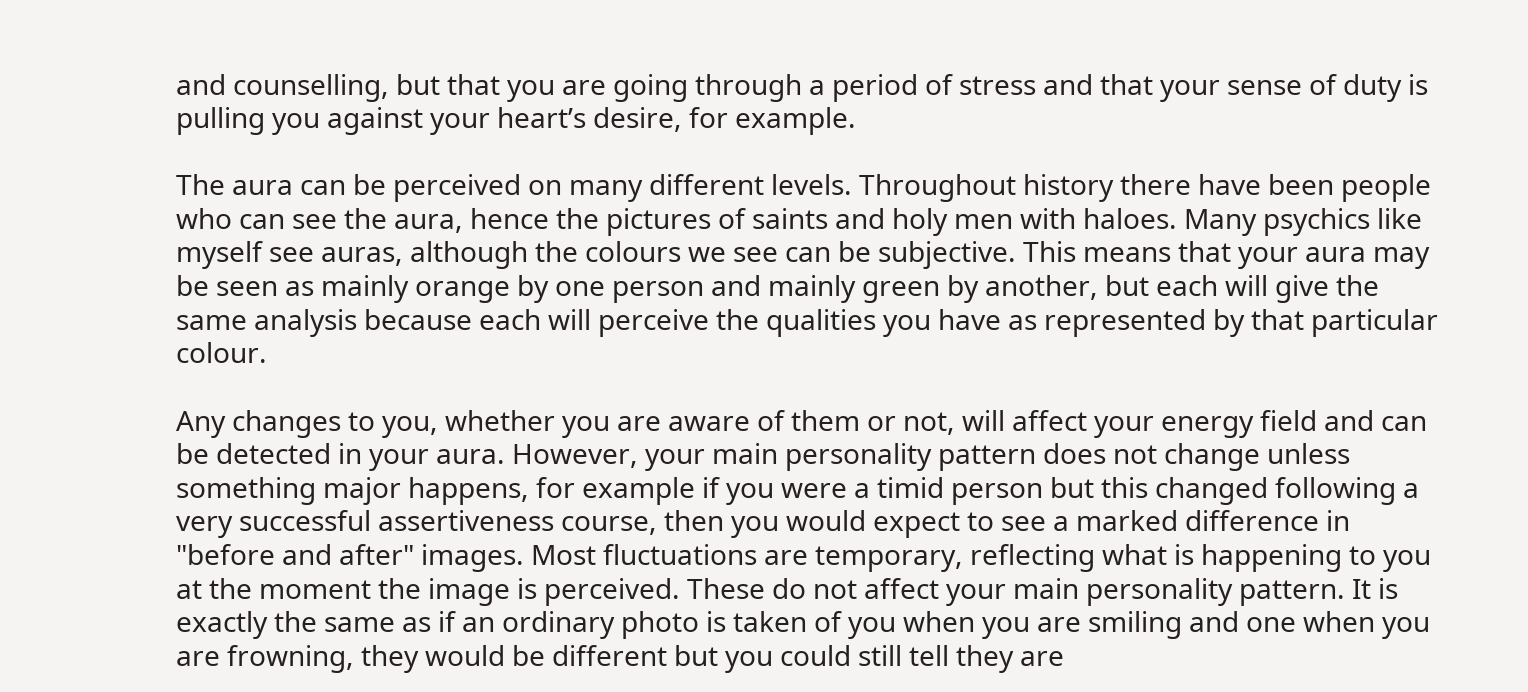and counselling, but that you are going through a period of stress and that your sense of duty is pulling you against your heart’s desire, for example.

The aura can be perceived on many different levels. Throughout history there have been people who can see the aura, hence the pictures of saints and holy men with haloes. Many psychics like myself see auras, although the colours we see can be subjective. This means that your aura may be seen as mainly orange by one person and mainly green by another, but each will give the same analysis because each will perceive the qualities you have as represented by that particular colour.

Any changes to you, whether you are aware of them or not, will affect your energy field and can be detected in your aura. However, your main personality pattern does not change unless something major happens, for example if you were a timid person but this changed following a very successful assertiveness course, then you would expect to see a marked difference in "before and after" images. Most fluctuations are temporary, reflecting what is happening to you at the moment the image is perceived. These do not affect your main personality pattern. It is exactly the same as if an ordinary photo is taken of you when you are smiling and one when you are frowning, they would be different but you could still tell they are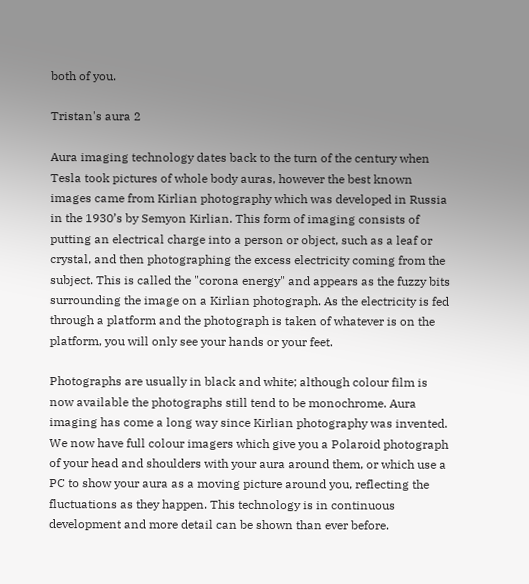both of you.

Tristan's aura 2

Aura imaging technology dates back to the turn of the century when Tesla took pictures of whole body auras, however the best known images came from Kirlian photography which was developed in Russia in the 1930’s by Semyon Kirlian. This form of imaging consists of putting an electrical charge into a person or object, such as a leaf or crystal, and then photographing the excess electricity coming from the subject. This is called the "corona energy" and appears as the fuzzy bits surrounding the image on a Kirlian photograph. As the electricity is fed through a platform and the photograph is taken of whatever is on the platform, you will only see your hands or your feet.

Photographs are usually in black and white; although colour film is now available the photographs still tend to be monochrome. Aura imaging has come a long way since Kirlian photography was invented. We now have full colour imagers which give you a Polaroid photograph of your head and shoulders with your aura around them, or which use a PC to show your aura as a moving picture around you, reflecting the fluctuations as they happen. This technology is in continuous development and more detail can be shown than ever before.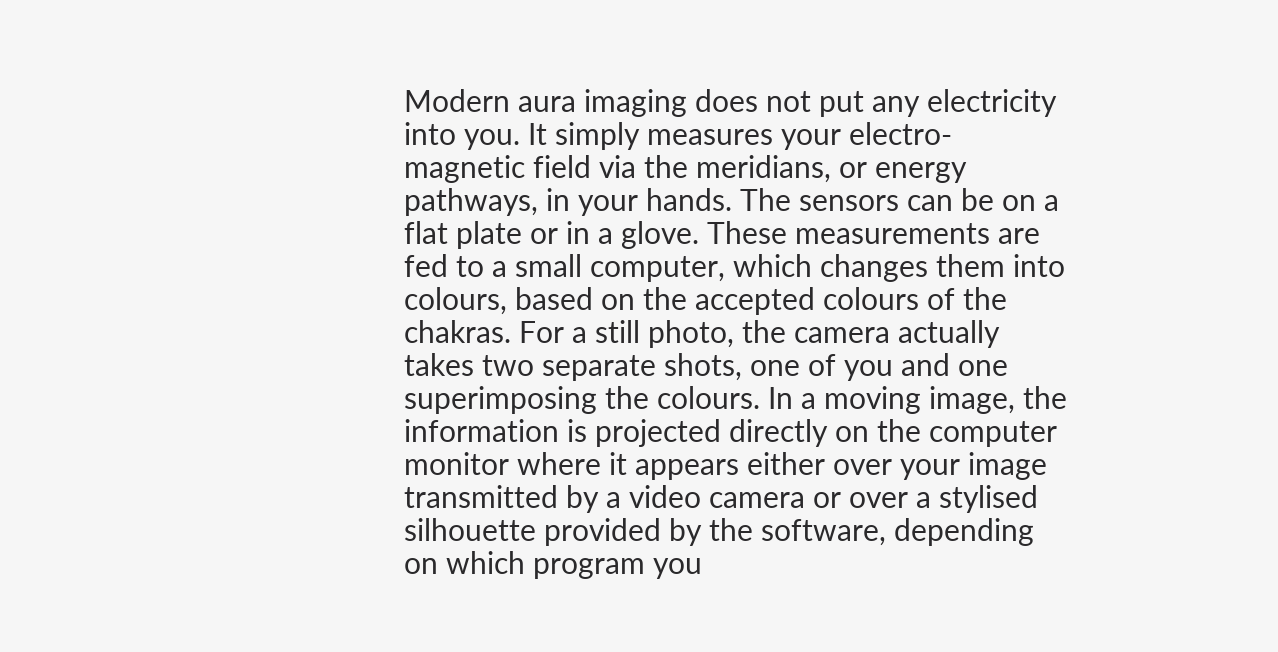Modern aura imaging does not put any electricity into you. It simply measures your electro-magnetic field via the meridians, or energy pathways, in your hands. The sensors can be on a flat plate or in a glove. These measurements are fed to a small computer, which changes them into colours, based on the accepted colours of the chakras. For a still photo, the camera actually takes two separate shots, one of you and one superimposing the colours. In a moving image, the information is projected directly on the computer monitor where it appears either over your image transmitted by a video camera or over a stylised silhouette provided by the software, depending on which program you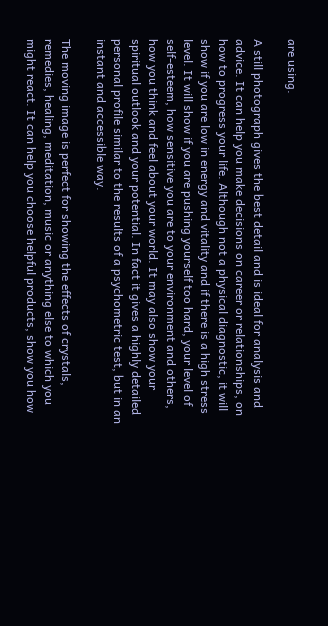are using.

A still photograph gives the best detail and is ideal for analysis and advice. It can help you make decisions on career or relationships, on how to progress your life. Although not a physical diagnostic, it will show if you are low in energy and vitality and if there is a high stress level. It will show if you are pushing yourself too hard, your level of self-esteem, how sensitive you are to your environment and others, how you think and feel about your world. It may also show your spiritual outlook and your potential. In fact it gives a highly detailed personal profile similar to the results of a psychometric test, but in an instant and accessible way.

The moving image is perfect for showing the effects of crystals, remedies, healing, meditation, music or anything else to which you might react. It can help you choose helpful products, show you how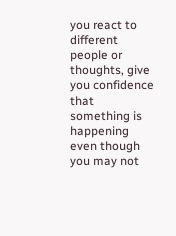you react to different people or thoughts, give you confidence that something is happening even though you may not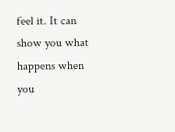feel it. It can show you what happens when you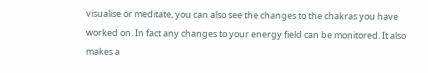visualise or meditate, you can also see the changes to the chakras you have worked on. In fact any changes to your energy field can be monitored. It also makes a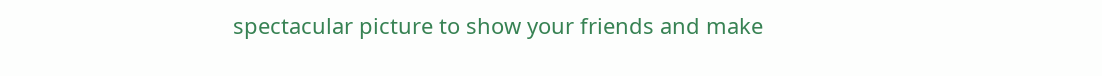spectacular picture to show your friends and make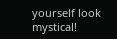yourself look mystical!